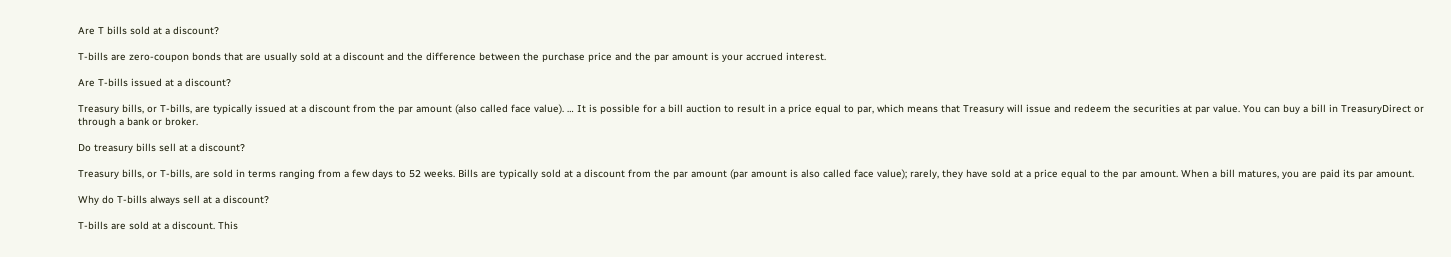Are T bills sold at a discount?

T-bills are zero-coupon bonds that are usually sold at a discount and the difference between the purchase price and the par amount is your accrued interest.

Are T-bills issued at a discount?

Treasury bills, or T-bills, are typically issued at a discount from the par amount (also called face value). … It is possible for a bill auction to result in a price equal to par, which means that Treasury will issue and redeem the securities at par value. You can buy a bill in TreasuryDirect or through a bank or broker.

Do treasury bills sell at a discount?

Treasury bills, or T-bills, are sold in terms ranging from a few days to 52 weeks. Bills are typically sold at a discount from the par amount (par amount is also called face value); rarely, they have sold at a price equal to the par amount. When a bill matures, you are paid its par amount.

Why do T-bills always sell at a discount?

T-bills are sold at a discount. This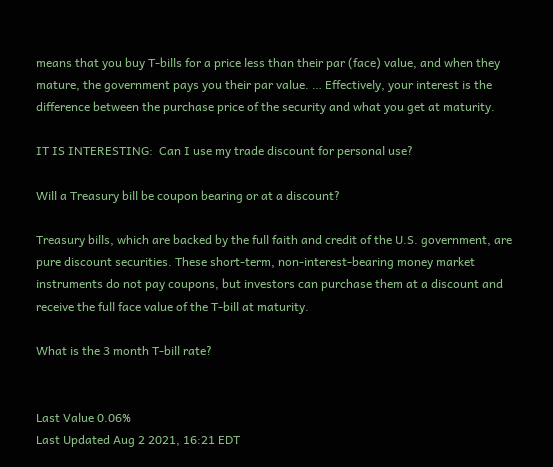means that you buy T-bills for a price less than their par (face) value, and when they mature, the government pays you their par value. … Effectively, your interest is the difference between the purchase price of the security and what you get at maturity.

IT IS INTERESTING:  Can I use my trade discount for personal use?

Will a Treasury bill be coupon bearing or at a discount?

Treasury bills, which are backed by the full faith and credit of the U.S. government, are pure discount securities. These short-term, non-interest-bearing money market instruments do not pay coupons, but investors can purchase them at a discount and receive the full face value of the T-bill at maturity.

What is the 3 month T-bill rate?


Last Value 0.06%
Last Updated Aug 2 2021, 16:21 EDT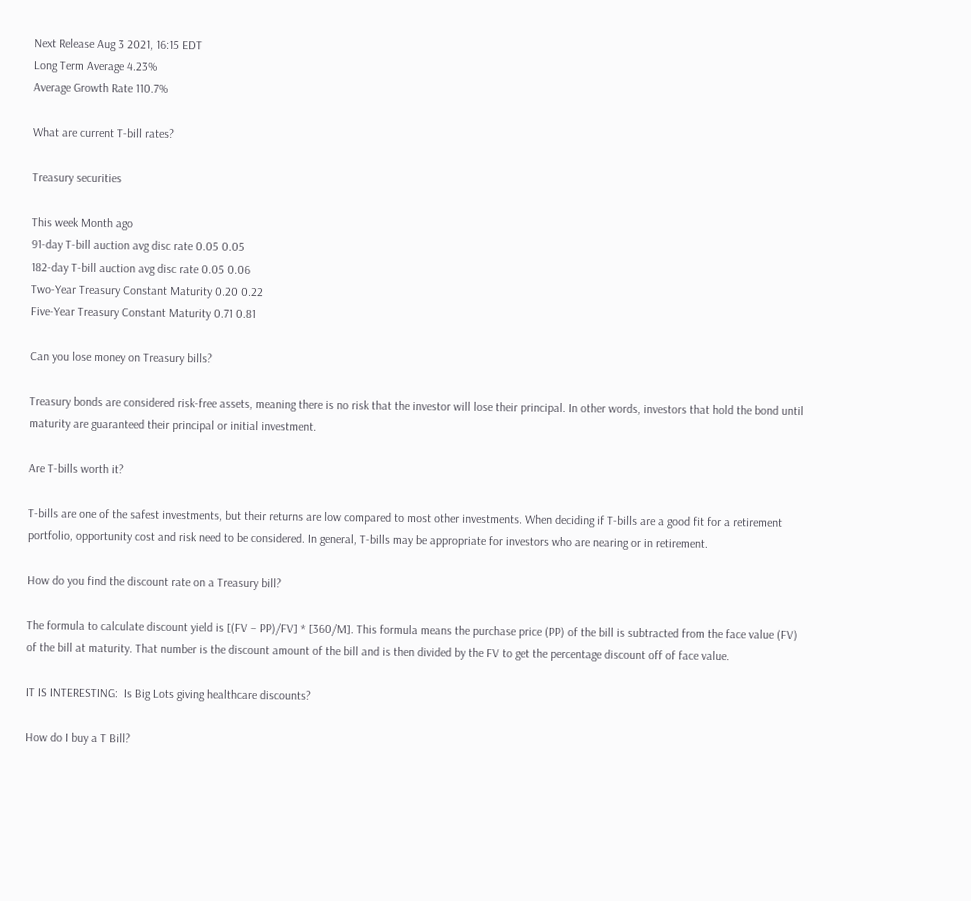Next Release Aug 3 2021, 16:15 EDT
Long Term Average 4.23%
Average Growth Rate 110.7%

What are current T-bill rates?

Treasury securities

This week Month ago
91-day T-bill auction avg disc rate 0.05 0.05
182-day T-bill auction avg disc rate 0.05 0.06
Two-Year Treasury Constant Maturity 0.20 0.22
Five-Year Treasury Constant Maturity 0.71 0.81

Can you lose money on Treasury bills?

Treasury bonds are considered risk-free assets, meaning there is no risk that the investor will lose their principal. In other words, investors that hold the bond until maturity are guaranteed their principal or initial investment.

Are T-bills worth it?

T-bills are one of the safest investments, but their returns are low compared to most other investments. When deciding if T-bills are a good fit for a retirement portfolio, opportunity cost and risk need to be considered. In general, T-bills may be appropriate for investors who are nearing or in retirement.

How do you find the discount rate on a Treasury bill?

The formula to calculate discount yield is [(FV – PP)/FV] * [360/M]. This formula means the purchase price (PP) of the bill is subtracted from the face value (FV) of the bill at maturity. That number is the discount amount of the bill and is then divided by the FV to get the percentage discount off of face value.

IT IS INTERESTING:  Is Big Lots giving healthcare discounts?

How do I buy a T Bill?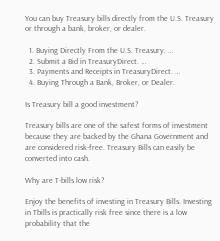You can buy Treasury bills directly from the U.S. Treasury or through a bank, broker, or dealer.

  1. Buying Directly From the U.S. Treasury. …
  2. Submit a Bid in TreasuryDirect. …
  3. Payments and Receipts in TreasuryDirect. …
  4. Buying Through a Bank, Broker, or Dealer.

Is Treasury bill a good investment?

Treasury bills are one of the safest forms of investment because they are backed by the Ghana Government and are considered risk-free. Treasury Bills can easily be converted into cash.

Why are T-bills low risk?

Enjoy the benefits of investing in Treasury Bills. Investing in Tbills is practically risk free since there is a low probability that the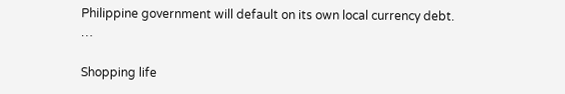Philippine government will default on its own local currency debt. …

Shopping life